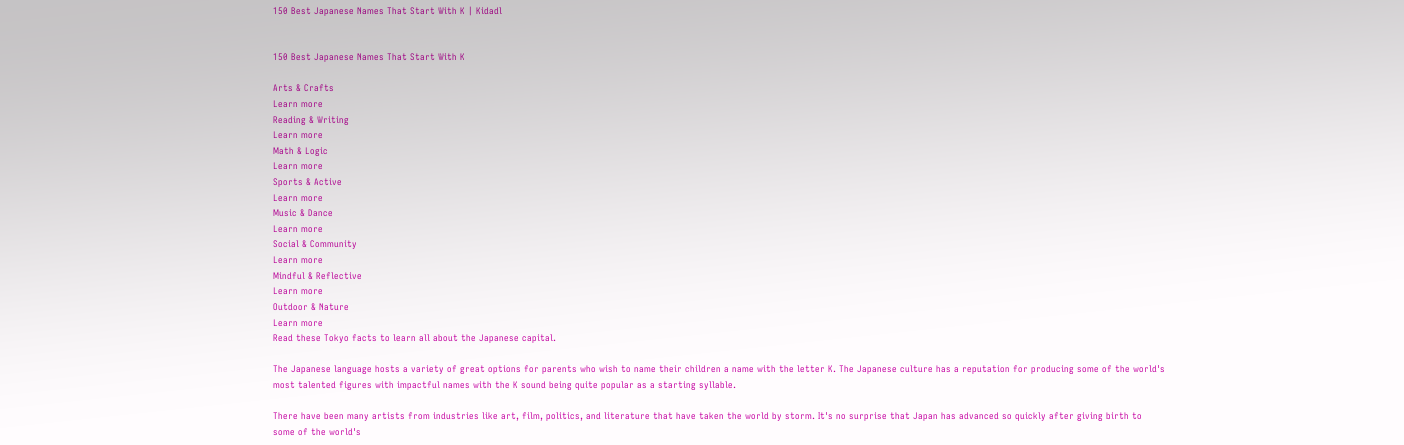150 Best Japanese Names That Start With K | Kidadl


150 Best Japanese Names That Start With K

Arts & Crafts
Learn more
Reading & Writing
Learn more
Math & Logic
Learn more
Sports & Active
Learn more
Music & Dance
Learn more
Social & Community
Learn more
Mindful & Reflective
Learn more
Outdoor & Nature
Learn more
Read these Tokyo facts to learn all about the Japanese capital.

The Japanese language hosts a variety of great options for parents who wish to name their children a name with the letter K. The Japanese culture has a reputation for producing some of the world's most talented figures with impactful names with the K sound being quite popular as a starting syllable.

There have been many artists from industries like art, film, politics, and literature that have taken the world by storm. It's no surprise that Japan has advanced so quickly after giving birth to some of the world's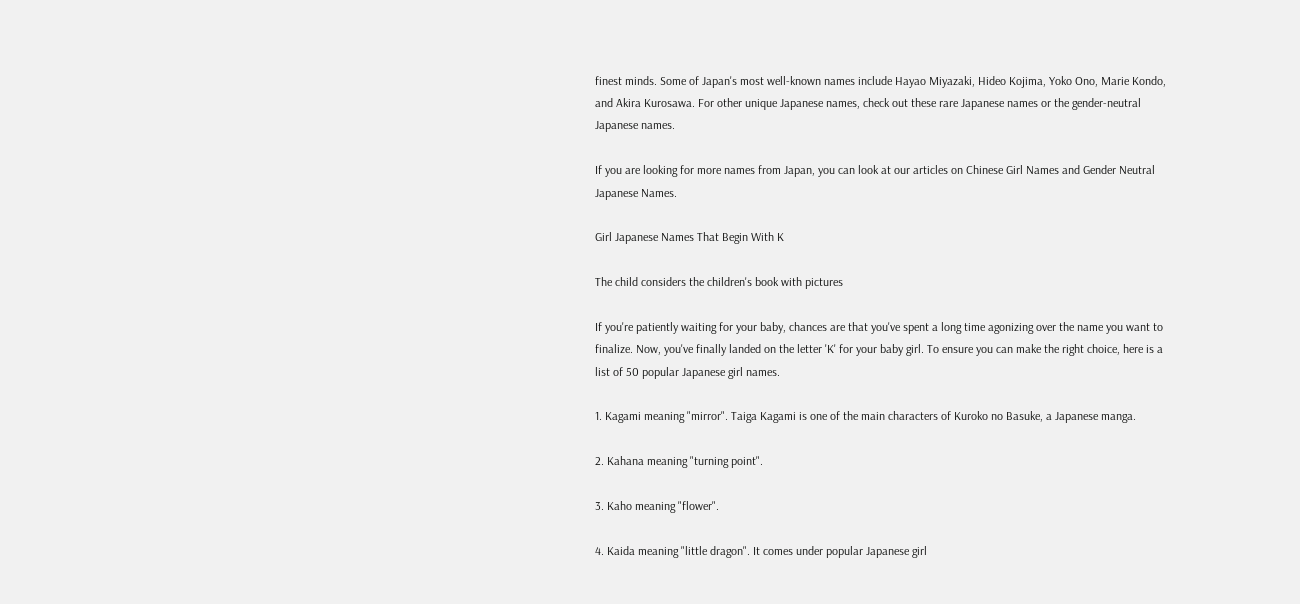finest minds. Some of Japan's most well-known names include Hayao Miyazaki, Hideo Kojima, Yoko Ono, Marie Kondo, and Akira Kurosawa. For other unique Japanese names, check out these rare Japanese names or the gender-neutral Japanese names.

If you are looking for more names from Japan, you can look at our articles on Chinese Girl Names and Gender Neutral Japanese Names.

Girl Japanese Names That Begin With K

The child considers the children's book with pictures

If you're patiently waiting for your baby, chances are that you've spent a long time agonizing over the name you want to finalize. Now, you've finally landed on the letter 'K' for your baby girl. To ensure you can make the right choice, here is a list of 50 popular Japanese girl names.

1. Kagami meaning "mirror". Taiga Kagami is one of the main characters of Kuroko no Basuke, a Japanese manga.

2. Kahana meaning "turning point".

3. Kaho meaning "flower".

4. Kaida meaning "little dragon". It comes under popular Japanese girl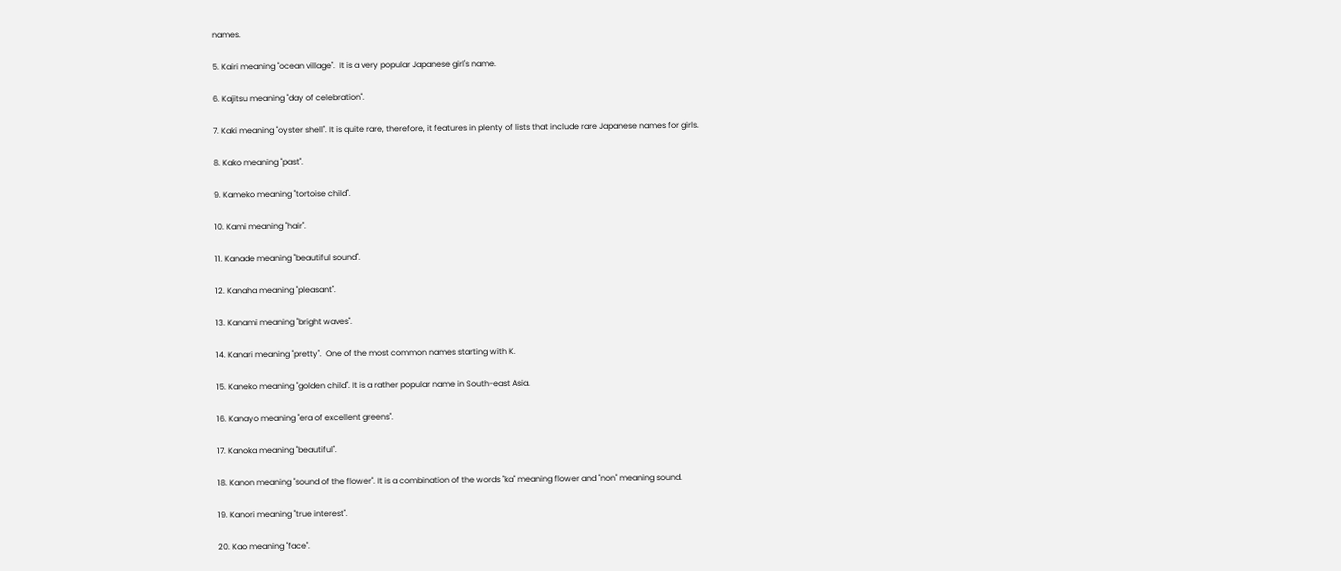names.

5. Kairi meaning "ocean village".  It is a very popular Japanese girl's name.

6. Kajitsu meaning "day of celebration".

7. Kaki meaning "oyster shell". It is quite rare, therefore, it features in plenty of lists that include rare Japanese names for girls.

8. Kako meaning "past".

9. Kameko meaning "tortoise child".

10. Kami meaning "hair".

11. Kanade meaning "beautiful sound".

12. Kanaha meaning "pleasant".

13. Kanami meaning "bright waves".

14. Kanari meaning "pretty".  One of the most common names starting with K.

15. Kaneko meaning "golden child". It is a rather popular name in South-east Asia.

16. Kanayo meaning "era of excellent greens".

17. Kanoka meaning "beautiful".

18. Kanon meaning "sound of the flower". It is a combination of the words "ka" meaning flower and "non" meaning sound.

19. Kanori meaning "true interest".

20. Kao meaning "face".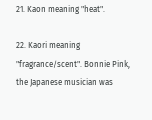21. Kaon meaning "heat".

22. Kaori meaning "fragrance/scent". Bonnie Pink, the Japanese musician was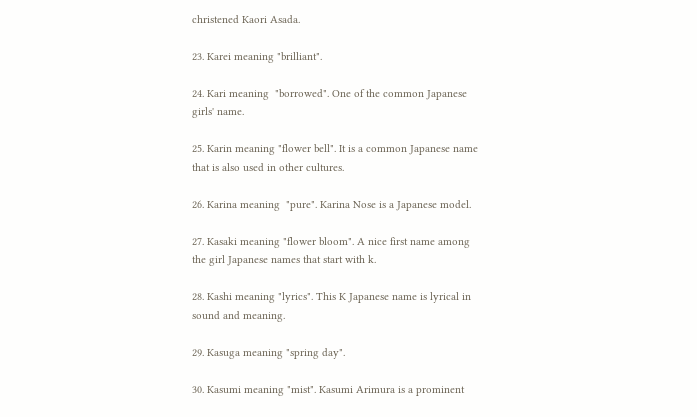christened Kaori Asada.

23. Karei meaning "brilliant".

24. Kari meaning  "borrowed". One of the common Japanese girls' name.

25. Karin meaning "flower bell". It is a common Japanese name that is also used in other cultures.

26. Karina meaning  "pure". Karina Nose is a Japanese model.

27. Kasaki meaning "flower bloom". A nice first name among the girl Japanese names that start with k.

28. Kashi meaning "lyrics". This K Japanese name is lyrical in sound and meaning.

29. Kasuga meaning "spring day".

30. Kasumi meaning "mist". Kasumi Arimura is a prominent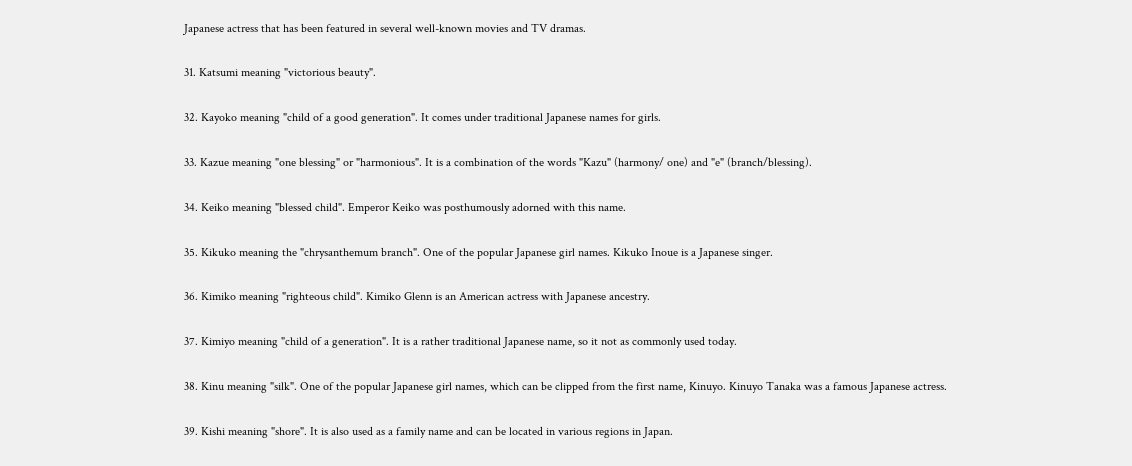Japanese actress that has been featured in several well-known movies and TV dramas.

31. Katsumi meaning "victorious beauty".

32. Kayoko meaning "child of a good generation". It comes under traditional Japanese names for girls.

33. Kazue meaning "one blessing" or "harmonious". It is a combination of the words "Kazu" (harmony/ one) and "e" (branch/blessing).

34. Keiko meaning "blessed child". Emperor Keiko was posthumously adorned with this name.

35. Kikuko meaning the "chrysanthemum branch". One of the popular Japanese girl names. Kikuko Inoue is a Japanese singer.

36. Kimiko meaning "righteous child". Kimiko Glenn is an American actress with Japanese ancestry.

37. Kimiyo meaning "child of a generation". It is a rather traditional Japanese name, so it not as commonly used today.

38. Kinu meaning "silk". One of the popular Japanese girl names, which can be clipped from the first name, Kinuyo. Kinuyo Tanaka was a famous Japanese actress.

39. Kishi meaning "shore". It is also used as a family name and can be located in various regions in Japan.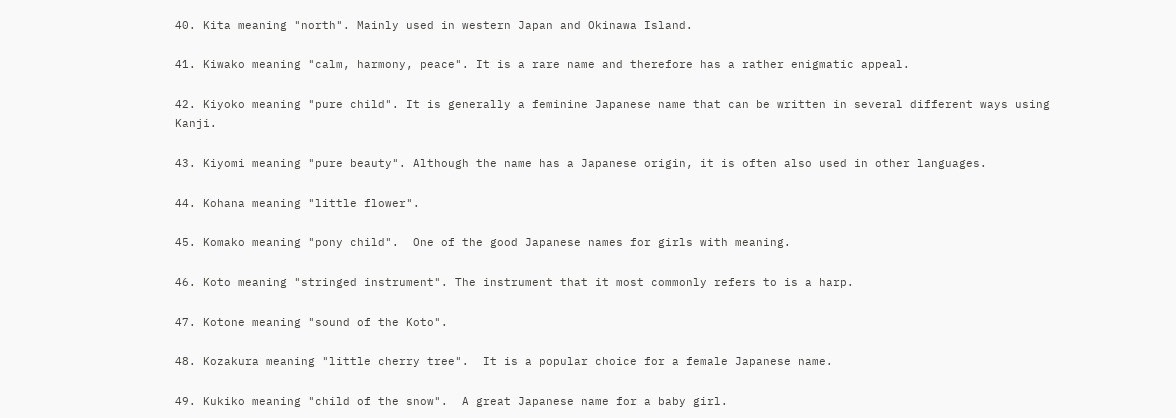40. Kita meaning "north". Mainly used in western Japan and Okinawa Island.

41. Kiwako meaning "calm, harmony, peace". It is a rare name and therefore has a rather enigmatic appeal.

42. Kiyoko meaning "pure child". It is generally a feminine Japanese name that can be written in several different ways using Kanji.

43. Kiyomi meaning "pure beauty". Although the name has a Japanese origin, it is often also used in other languages.

44. Kohana meaning "little flower".

45. Komako meaning "pony child".  One of the good Japanese names for girls with meaning.

46. Koto meaning "stringed instrument". The instrument that it most commonly refers to is a harp.

47. Kotone meaning "sound of the Koto".

48. Kozakura meaning "little cherry tree".  It is a popular choice for a female Japanese name.

49. Kukiko meaning "child of the snow".  A great Japanese name for a baby girl.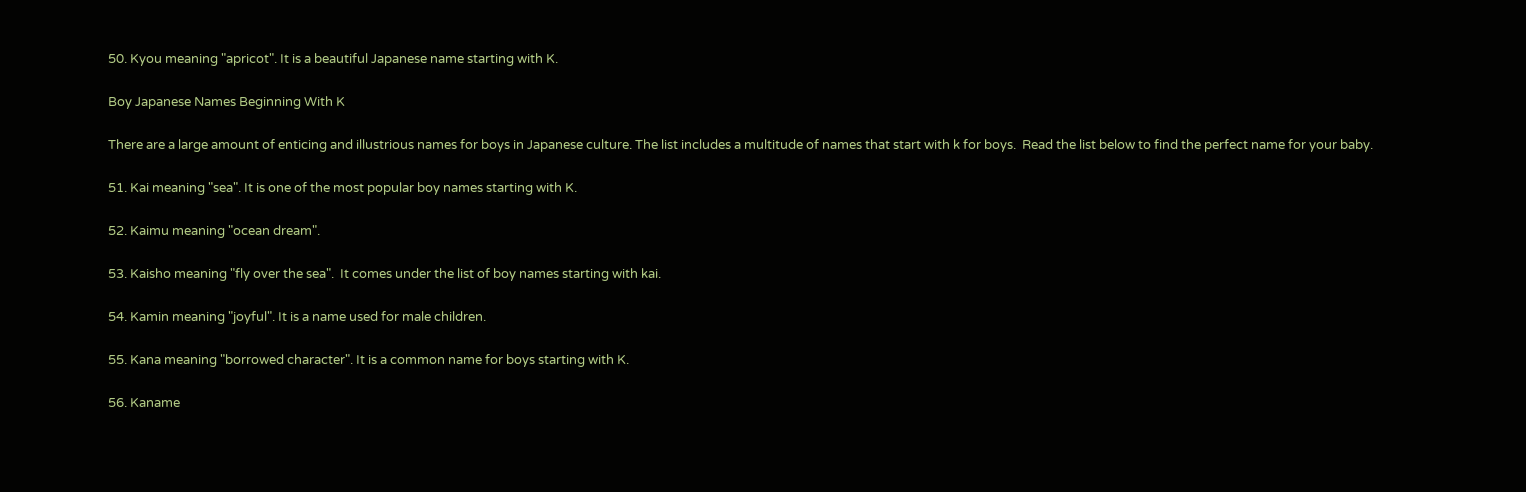50. Kyou meaning "apricot". It is a beautiful Japanese name starting with K.

Boy Japanese Names Beginning With K

There are a large amount of enticing and illustrious names for boys in Japanese culture. The list includes a multitude of names that start with k for boys.  Read the list below to find the perfect name for your baby.

51. Kai meaning "sea". It is one of the most popular boy names starting with K.

52. Kaimu meaning "ocean dream".

53. Kaisho meaning "fly over the sea".  It comes under the list of boy names starting with kai.

54. Kamin meaning "joyful". It is a name used for male children.

55. Kana meaning "borrowed character". It is a common name for boys starting with K.

56. Kaname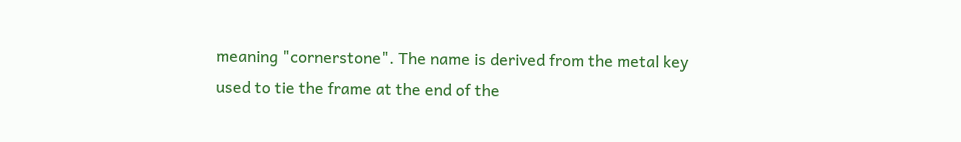meaning "cornerstone". The name is derived from the metal key used to tie the frame at the end of the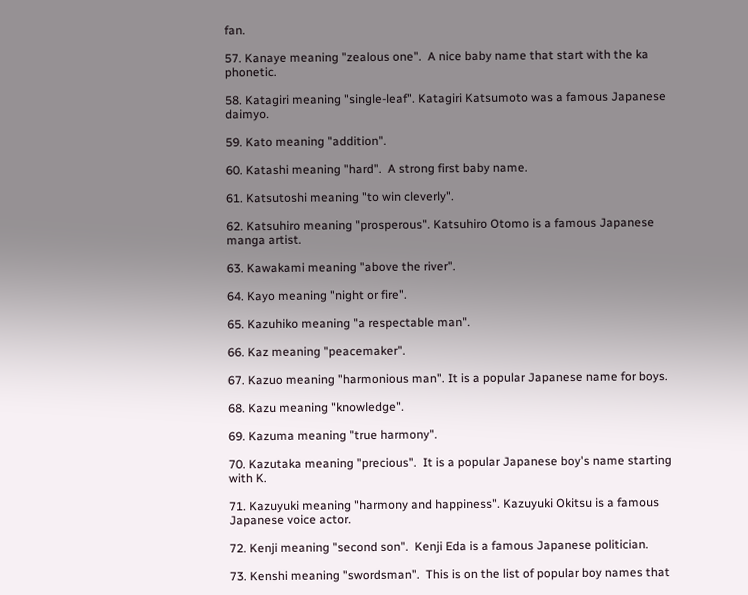fan.

57. Kanaye meaning "zealous one".  A nice baby name that start with the ka phonetic.

58. Katagiri meaning "single-leaf". Katagiri Katsumoto was a famous Japanese daimyo.

59. Kato meaning "addition".

60. Katashi meaning "hard".  A strong first baby name.

61. Katsutoshi meaning "to win cleverly".

62. Katsuhiro meaning "prosperous". Katsuhiro Otomo is a famous Japanese manga artist.

63. Kawakami meaning "above the river".

64. Kayo meaning "night or fire".

65. Kazuhiko meaning "a respectable man".

66. Kaz meaning "peacemaker".

67. Kazuo meaning "harmonious man". It is a popular Japanese name for boys.

68. Kazu meaning "knowledge".

69. Kazuma meaning "true harmony".

70. Kazutaka meaning "precious".  It is a popular Japanese boy's name starting with K.

71. Kazuyuki meaning "harmony and happiness". Kazuyuki Okitsu is a famous Japanese voice actor.

72. Kenji meaning "second son".  Kenji Eda is a famous Japanese politician.

73. Kenshi meaning "swordsman".  This is on the list of popular boy names that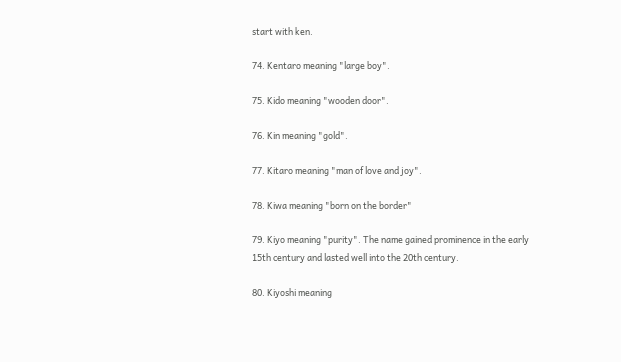start with ken.

74. Kentaro meaning "large boy".

75. Kido meaning "wooden door".

76. Kin meaning "gold".

77. Kitaro meaning "man of love and joy".

78. Kiwa meaning "born on the border"

79. Kiyo meaning "purity". The name gained prominence in the early 15th century and lasted well into the 20th century.

80. Kiyoshi meaning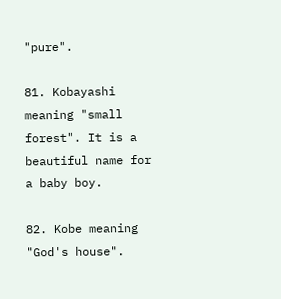"pure".

81. Kobayashi meaning "small forest". It is a beautiful name for a baby boy.

82. Kobe meaning "God's house".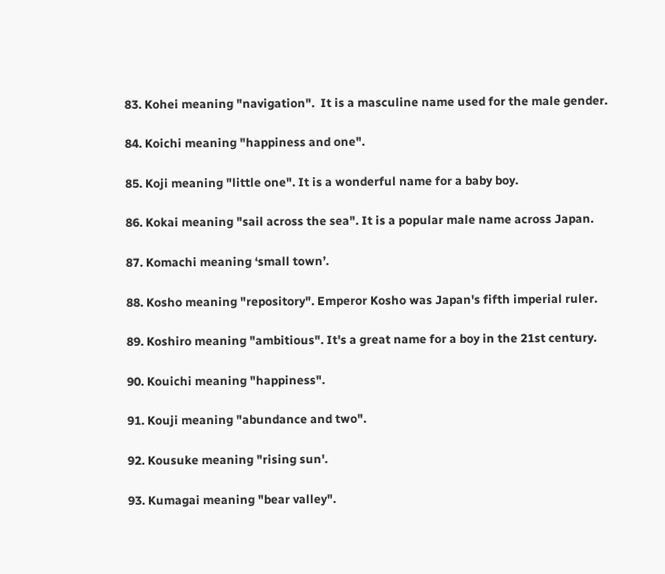83. Kohei meaning "navigation".  It is a masculine name used for the male gender.

84. Koichi meaning "happiness and one".

85. Koji meaning "little one". It is a wonderful name for a baby boy.

86. Kokai meaning "sail across the sea". It is a popular male name across Japan.

87. Komachi meaning ‘small town’.

88. Kosho meaning "repository". Emperor Kosho was Japan's fifth imperial ruler.

89. Koshiro meaning "ambitious". It's a great name for a boy in the 21st century.

90. Kouichi meaning "happiness".

91. Kouji meaning "abundance and two".

92. Kousuke meaning "rising sun'.

93. Kumagai meaning "bear valley".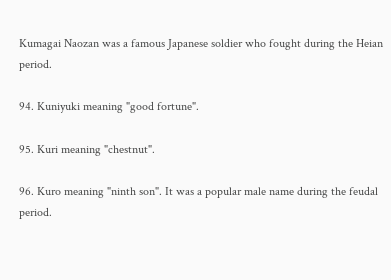Kumagai Naozan was a famous Japanese soldier who fought during the Heian period.

94. Kuniyuki meaning "good fortune".

95. Kuri meaning "chestnut".

96. Kuro meaning "ninth son". It was a popular male name during the feudal period.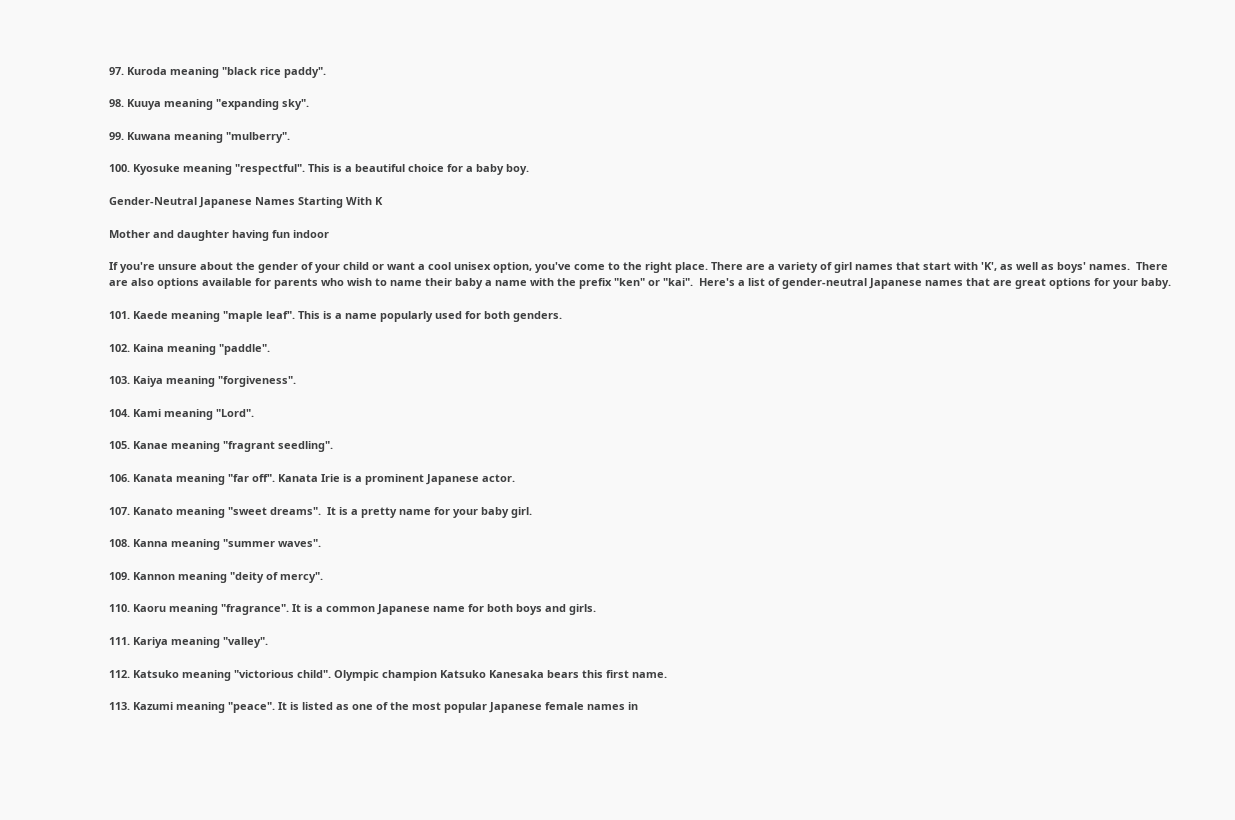97. Kuroda meaning "black rice paddy".

98. Kuuya meaning "expanding sky".

99. Kuwana meaning "mulberry".

100. Kyosuke meaning "respectful". This is a beautiful choice for a baby boy.

Gender-Neutral Japanese Names Starting With K

Mother and daughter having fun indoor

If you're unsure about the gender of your child or want a cool unisex option, you've come to the right place. There are a variety of girl names that start with 'K', as well as boys' names.  There are also options available for parents who wish to name their baby a name with the prefix "ken" or "kai".  Here's a list of gender-neutral Japanese names that are great options for your baby.

101. Kaede meaning "maple leaf". This is a name popularly used for both genders.

102. Kaina meaning "paddle".

103. Kaiya meaning "forgiveness".

104. Kami meaning "Lord".

105. Kanae meaning "fragrant seedling".

106. Kanata meaning "far off". Kanata Irie is a prominent Japanese actor.

107. Kanato meaning "sweet dreams".  It is a pretty name for your baby girl.

108. Kanna meaning "summer waves".

109. Kannon meaning "deity of mercy".

110. Kaoru meaning "fragrance". It is a common Japanese name for both boys and girls.

111. Kariya meaning "valley".

112. Katsuko meaning "victorious child". Olympic champion Katsuko Kanesaka bears this first name.

113. Kazumi meaning "peace". It is listed as one of the most popular Japanese female names in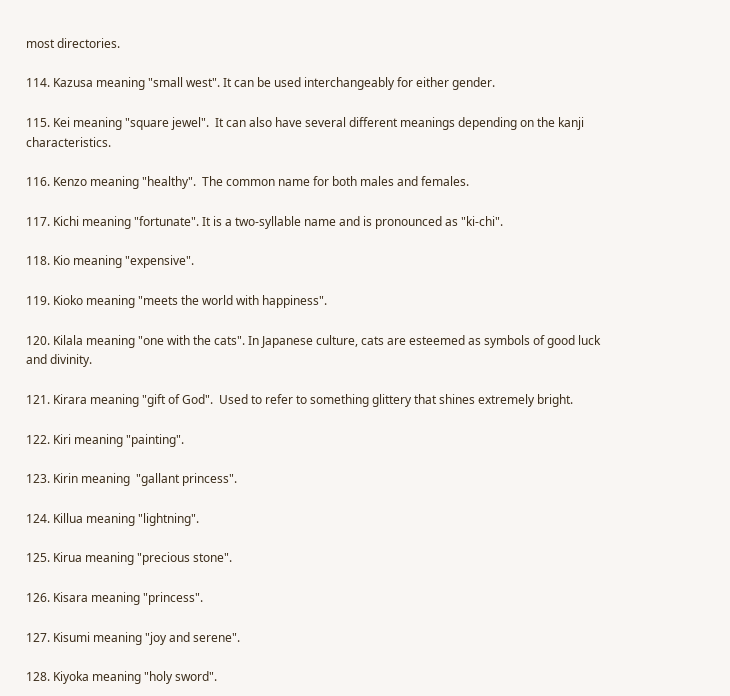most directories.

114. Kazusa meaning "small west". It can be used interchangeably for either gender.

115. Kei meaning "square jewel".  It can also have several different meanings depending on the kanji characteristics.

116. Kenzo meaning "healthy".  The common name for both males and females.

117. Kichi meaning "fortunate". It is a two-syllable name and is pronounced as "ki-chi".

118. Kio meaning "expensive".

119. Kioko meaning "meets the world with happiness".

120. Kilala meaning "one with the cats". In Japanese culture, cats are esteemed as symbols of good luck and divinity.

121. Kirara meaning "gift of God".  Used to refer to something glittery that shines extremely bright.

122. Kiri meaning "painting".

123. Kirin meaning  "gallant princess".

124. Killua meaning "lightning".

125. Kirua meaning "precious stone".

126. Kisara meaning "princess".

127. Kisumi meaning "joy and serene".

128. Kiyoka meaning "holy sword".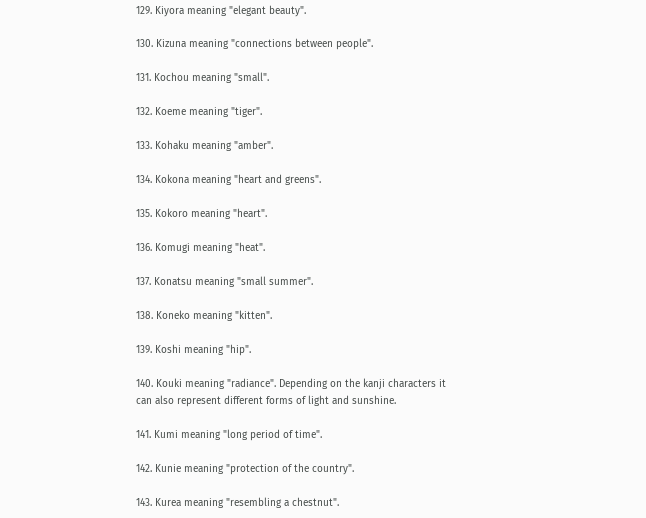129. Kiyora meaning "elegant beauty".

130. Kizuna meaning "connections between people".

131. Kochou meaning "small".

132. Koeme meaning "tiger".

133. Kohaku meaning "amber".

134. Kokona meaning "heart and greens".

135. Kokoro meaning "heart".

136. Komugi meaning "heat".

137. Konatsu meaning "small summer".

138. Koneko meaning "kitten".

139. Koshi meaning "hip".

140. Kouki meaning "radiance". Depending on the kanji characters it can also represent different forms of light and sunshine.

141. Kumi meaning "long period of time".

142. Kunie meaning "protection of the country".

143. Kurea meaning "resembling a chestnut".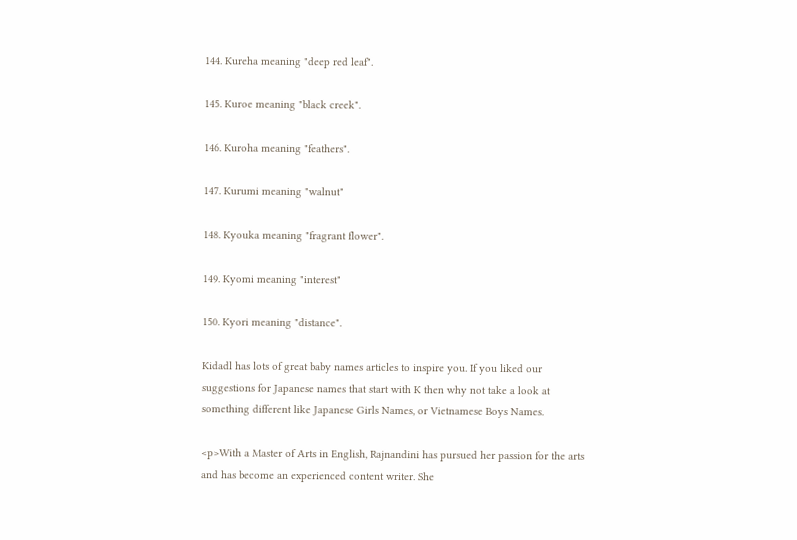144. Kureha meaning "deep red leaf".

145. Kuroe meaning "black creek".

146. Kuroha meaning "feathers".

147. Kurumi meaning "walnut"

148. Kyouka meaning "fragrant flower".

149. Kyomi meaning "interest"

150. Kyori meaning "distance".

Kidadl has lots of great baby names articles to inspire you. If you liked our suggestions for Japanese names that start with K then why not take a look at something different like Japanese Girls Names, or Vietnamese Boys Names.

<p>With a Master of Arts in English, Rajnandini has pursued her passion for the arts and has become an experienced content writer. She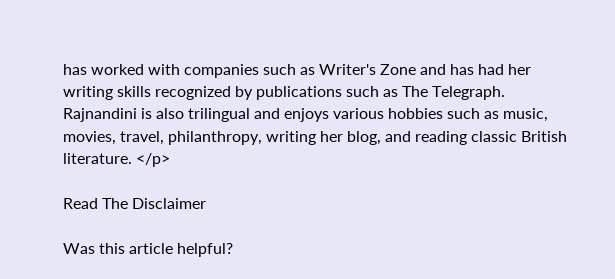has worked with companies such as Writer's Zone and has had her writing skills recognized by publications such as The Telegraph. Rajnandini is also trilingual and enjoys various hobbies such as music, movies, travel, philanthropy, writing her blog, and reading classic British literature. </p>

Read The Disclaimer

Was this article helpful?